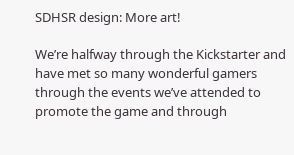SDHSR design: More art!

We’re halfway through the Kickstarter and have met so many wonderful gamers through the events we’ve attended to promote the game and through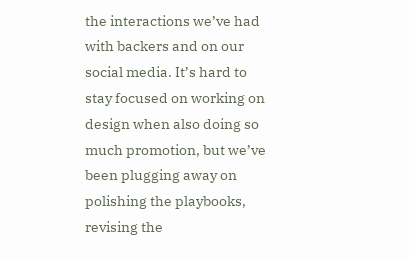the interactions we’ve had with backers and on our social media. It’s hard to stay focused on working on design when also doing so much promotion, but we’ve been plugging away on polishing the playbooks, revising the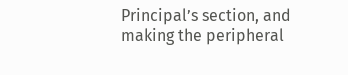Principal’s section, and making the peripheral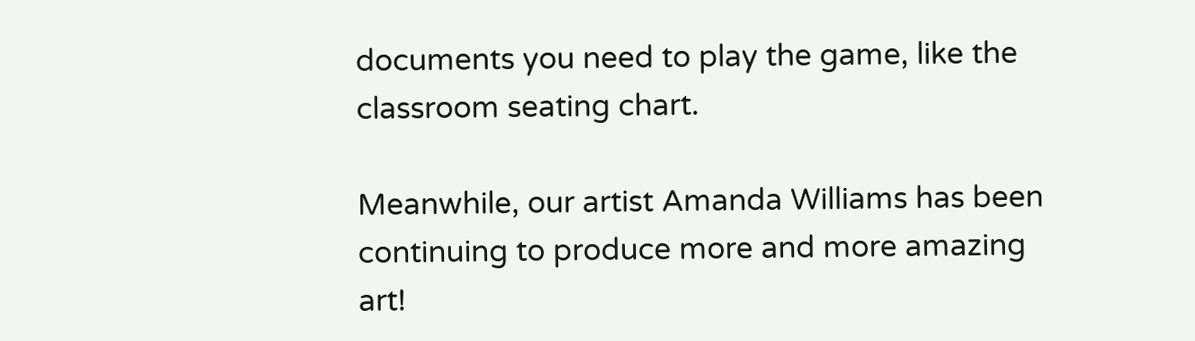documents you need to play the game, like the classroom seating chart.

Meanwhile, our artist Amanda Williams has been continuing to produce more and more amazing art!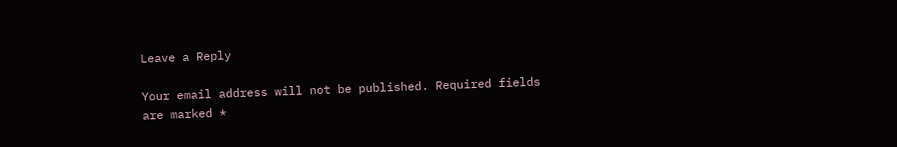Leave a Reply

Your email address will not be published. Required fields are marked *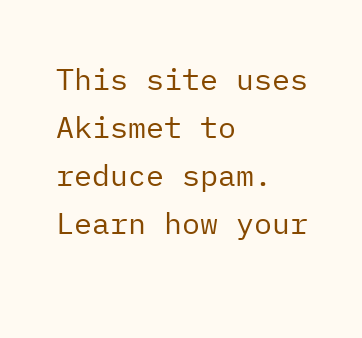This site uses Akismet to reduce spam. Learn how your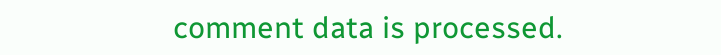comment data is processed.